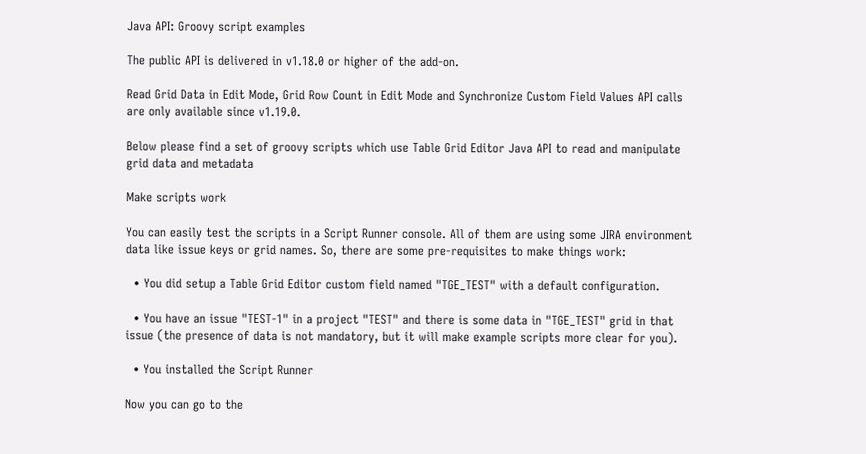Java API: Groovy script examples

The public API is delivered in v1.18.0 or higher of the add-on.

Read Grid Data in Edit Mode, Grid Row Count in Edit Mode and Synchronize Custom Field Values API calls are only available since v1.19.0.

Below please find a set of groovy scripts which use Table Grid Editor Java API to read and manipulate grid data and metadata

Make scripts work

You can easily test the scripts in a Script Runner console. All of them are using some JIRA environment data like issue keys or grid names. So, there are some pre-requisites to make things work:

  • You did setup a Table Grid Editor custom field named "TGE_TEST" with a default configuration.

  • You have an issue "TEST-1" in a project "TEST" and there is some data in "TGE_TEST" grid in that issue (the presence of data is not mandatory, but it will make example scripts more clear for you).

  • You installed the Script Runner

Now you can go to the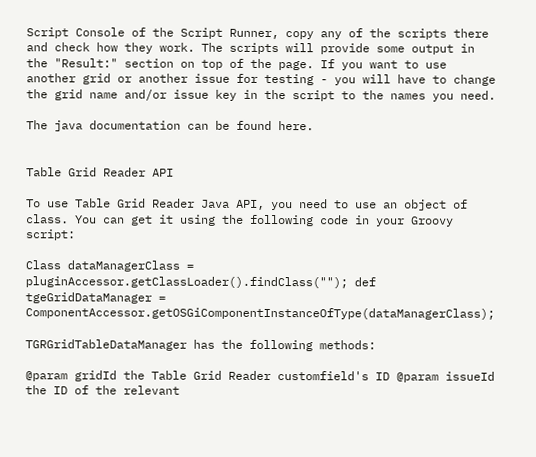Script Console of the Script Runner, copy any of the scripts there and check how they work. The scripts will provide some output in the "Result:" section on top of the page. If you want to use another grid or another issue for testing - you will have to change the grid name and/or issue key in the script to the names you need.

The java documentation can be found here.


Table Grid Reader API

To use Table Grid Reader Java API, you need to use an object of class. You can get it using the following code in your Groovy script:

Class dataManagerClass = pluginAccessor.getClassLoader().findClass(""); def tgeGridDataManager = ComponentAccessor.getOSGiComponentInstanceOfType(dataManagerClass);

TGRGridTableDataManager has the following methods:

@param gridId the Table Grid Reader customfield's ID @param issueId the ID of the relevant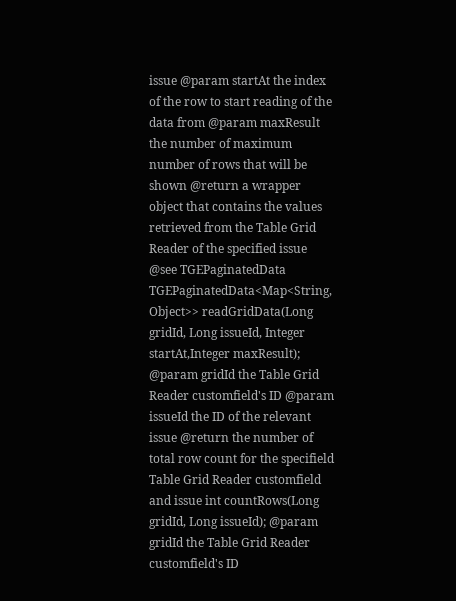issue @param startAt the index of the row to start reading of the data from @param maxResult the number of maximum number of rows that will be shown @return a wrapper object that contains the values retrieved from the Table Grid Reader of the specified issue @see TGEPaginatedData TGEPaginatedData<Map<String, Object>> readGridData(Long gridId, Long issueId, Integer startAt,Integer maxResult); @param gridId the Table Grid Reader customfield's ID @param issueId the ID of the relevant issue @return the number of total row count for the specifield Table Grid Reader customfield and issue int countRows(Long gridId, Long issueId); @param gridId the Table Grid Reader customfield's ID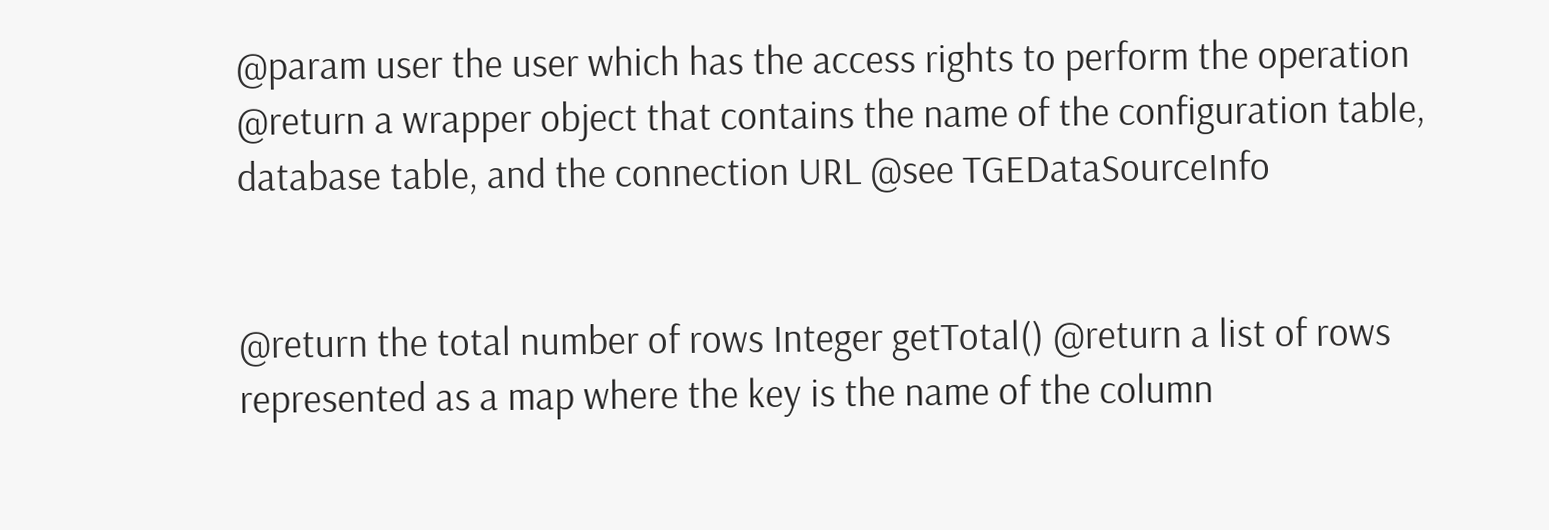@param user the user which has the access rights to perform the operation @return a wrapper object that contains the name of the configuration table, database table, and the connection URL @see TGEDataSourceInfo


@return the total number of rows Integer getTotal() @return a list of rows represented as a map where the key is the name of the column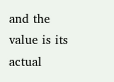and the value is its actual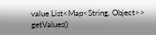value List<Map<String, Object>> getValues()